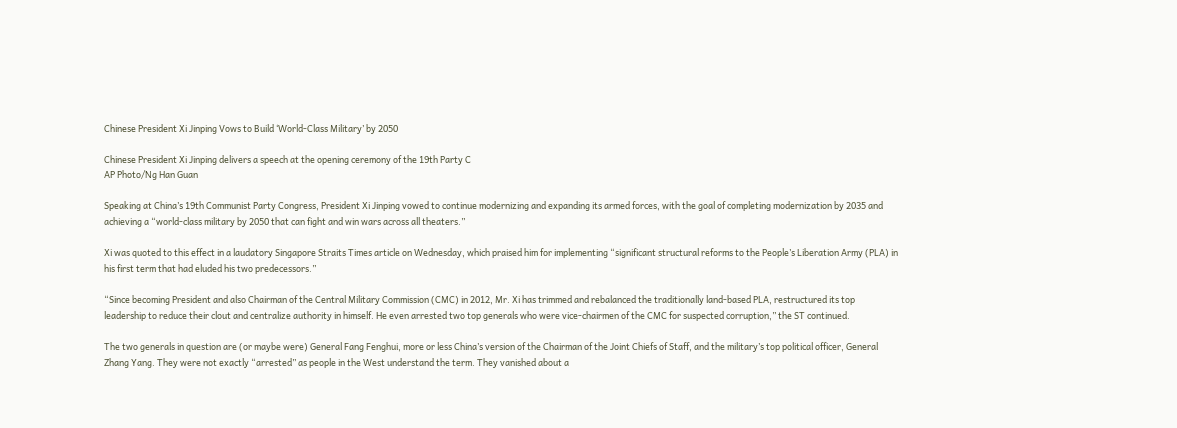Chinese President Xi Jinping Vows to Build ‘World-Class Military’ by 2050

Chinese President Xi Jinping delivers a speech at the opening ceremony of the 19th Party C
AP Photo/Ng Han Guan

Speaking at China’s 19th Communist Party Congress, President Xi Jinping vowed to continue modernizing and expanding its armed forces, with the goal of completing modernization by 2035 and achieving a “world-class military by 2050 that can fight and win wars across all theaters.”

Xi was quoted to this effect in a laudatory Singapore Straits Times article on Wednesday, which praised him for implementing “significant structural reforms to the People’s Liberation Army (PLA) in his first term that had eluded his two predecessors.”

“Since becoming President and also Chairman of the Central Military Commission (CMC) in 2012, Mr. Xi has trimmed and rebalanced the traditionally land-based PLA, restructured its top leadership to reduce their clout and centralize authority in himself. He even arrested two top generals who were vice-chairmen of the CMC for suspected corruption,” the ST continued.

The two generals in question are (or maybe were) General Fang Fenghui, more or less China’s version of the Chairman of the Joint Chiefs of Staff, and the military’s top political officer, General Zhang Yang. They were not exactly “arrested” as people in the West understand the term. They vanished about a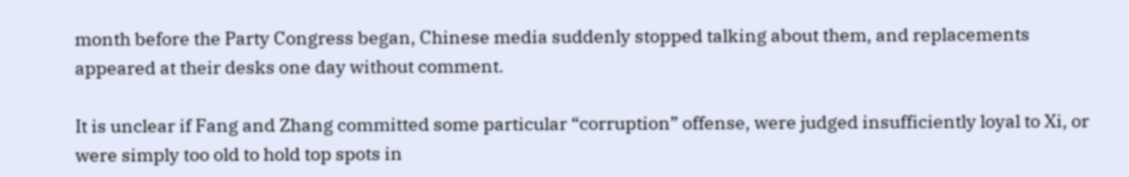month before the Party Congress began, Chinese media suddenly stopped talking about them, and replacements appeared at their desks one day without comment.

It is unclear if Fang and Zhang committed some particular “corruption” offense, were judged insufficiently loyal to Xi, or were simply too old to hold top spots in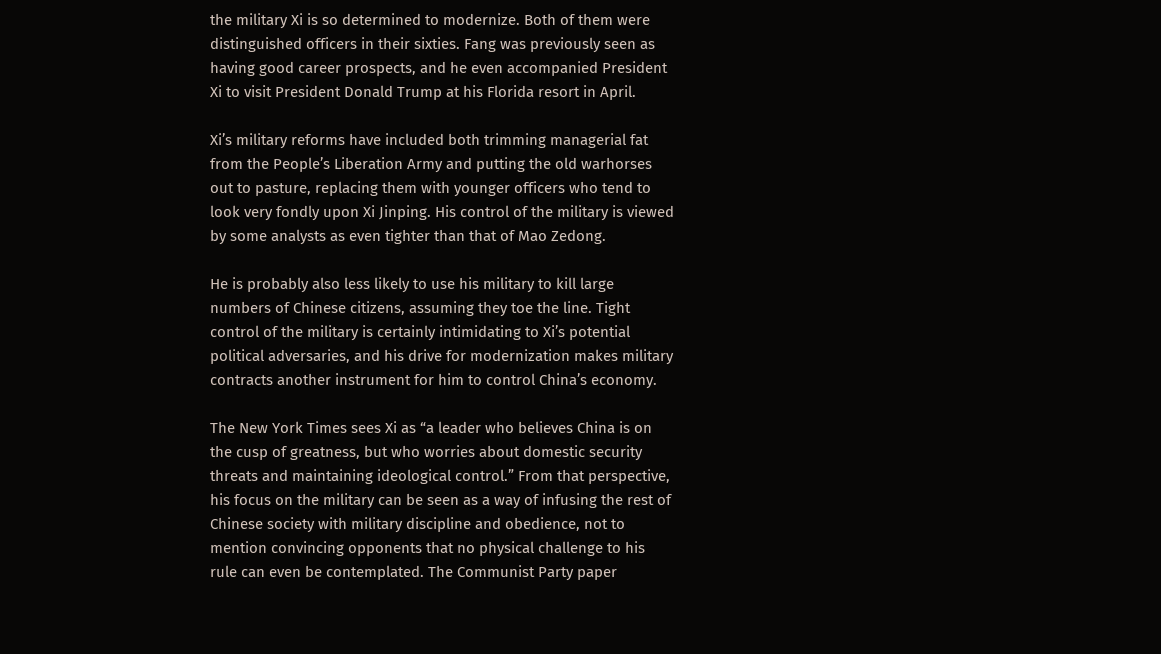the military Xi is so determined to modernize. Both of them were distinguished officers in their sixties. Fang was previously seen as having good career prospects, and he even accompanied President Xi to visit President Donald Trump at his Florida resort in April.

Xi’s military reforms have included both trimming managerial fat from the People’s Liberation Army and putting the old warhorses out to pasture, replacing them with younger officers who tend to look very fondly upon Xi Jinping. His control of the military is viewed by some analysts as even tighter than that of Mao Zedong.

He is probably also less likely to use his military to kill large numbers of Chinese citizens, assuming they toe the line. Tight control of the military is certainly intimidating to Xi’s potential political adversaries, and his drive for modernization makes military contracts another instrument for him to control China’s economy.

The New York Times sees Xi as “a leader who believes China is on the cusp of greatness, but who worries about domestic security threats and maintaining ideological control.” From that perspective, his focus on the military can be seen as a way of infusing the rest of Chinese society with military discipline and obedience, not to mention convincing opponents that no physical challenge to his rule can even be contemplated. The Communist Party paper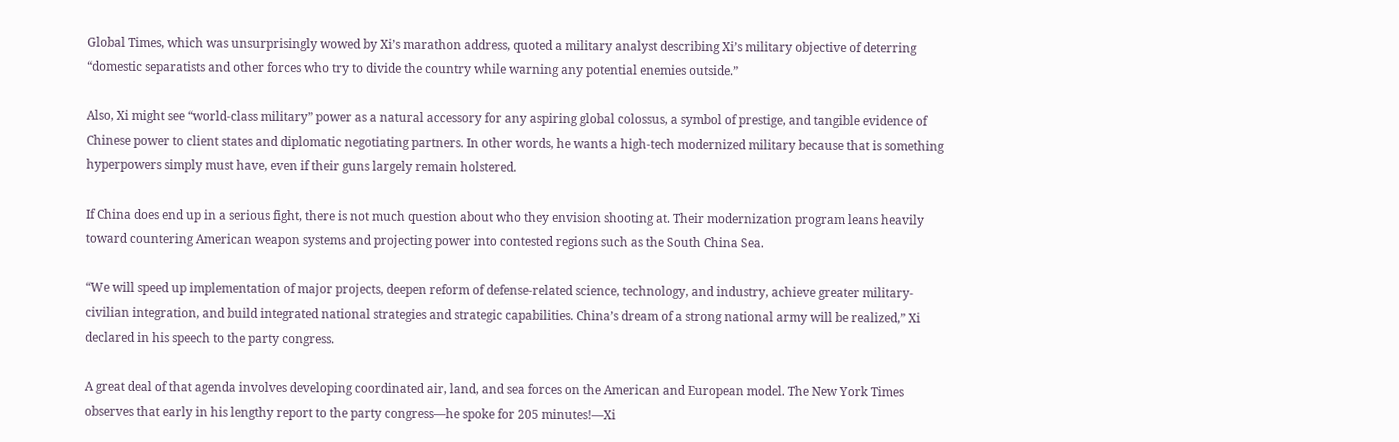Global Times, which was unsurprisingly wowed by Xi’s marathon address, quoted a military analyst describing Xi’s military objective of deterring “domestic separatists and other forces who try to divide the country while warning any potential enemies outside.”

Also, Xi might see “world-class military” power as a natural accessory for any aspiring global colossus, a symbol of prestige, and tangible evidence of Chinese power to client states and diplomatic negotiating partners. In other words, he wants a high-tech modernized military because that is something hyperpowers simply must have, even if their guns largely remain holstered.

If China does end up in a serious fight, there is not much question about who they envision shooting at. Their modernization program leans heavily toward countering American weapon systems and projecting power into contested regions such as the South China Sea.

“We will speed up implementation of major projects, deepen reform of defense-related science, technology, and industry, achieve greater military-civilian integration, and build integrated national strategies and strategic capabilities. China’s dream of a strong national army will be realized,” Xi declared in his speech to the party congress.

A great deal of that agenda involves developing coordinated air, land, and sea forces on the American and European model. The New York Times observes that early in his lengthy report to the party congress—he spoke for 205 minutes!—Xi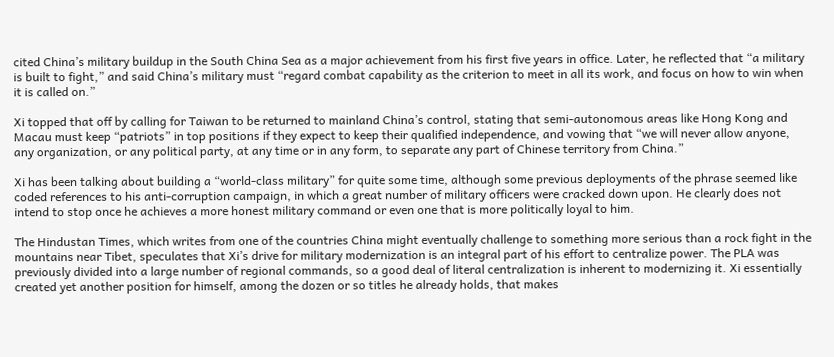cited China’s military buildup in the South China Sea as a major achievement from his first five years in office. Later, he reflected that “a military is built to fight,” and said China’s military must “regard combat capability as the criterion to meet in all its work, and focus on how to win when it is called on.”

Xi topped that off by calling for Taiwan to be returned to mainland China’s control, stating that semi-autonomous areas like Hong Kong and Macau must keep “patriots” in top positions if they expect to keep their qualified independence, and vowing that “we will never allow anyone, any organization, or any political party, at any time or in any form, to separate any part of Chinese territory from China.”

Xi has been talking about building a “world-class military” for quite some time, although some previous deployments of the phrase seemed like coded references to his anti-corruption campaign, in which a great number of military officers were cracked down upon. He clearly does not intend to stop once he achieves a more honest military command or even one that is more politically loyal to him.

The Hindustan Times, which writes from one of the countries China might eventually challenge to something more serious than a rock fight in the mountains near Tibet, speculates that Xi’s drive for military modernization is an integral part of his effort to centralize power. The PLA was previously divided into a large number of regional commands, so a good deal of literal centralization is inherent to modernizing it. Xi essentially created yet another position for himself, among the dozen or so titles he already holds, that makes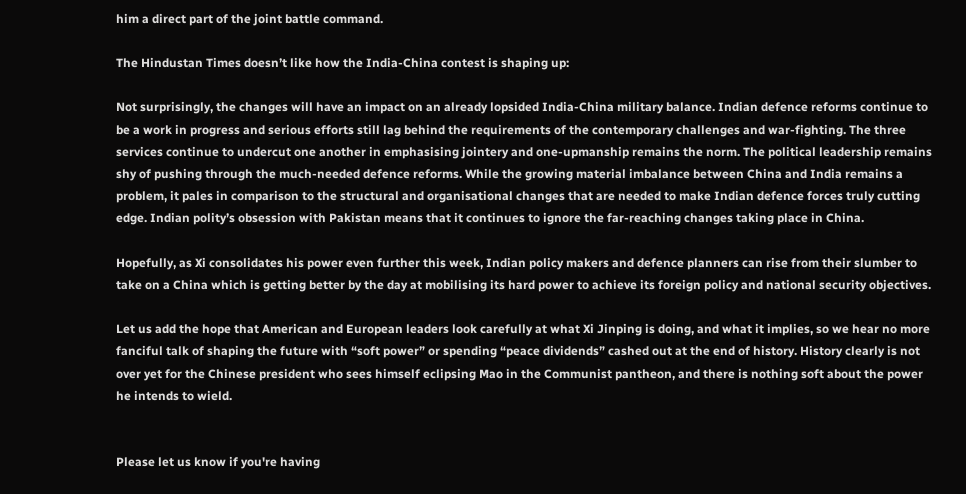him a direct part of the joint battle command.

The Hindustan Times doesn’t like how the India-China contest is shaping up:

Not surprisingly, the changes will have an impact on an already lopsided India-China military balance. Indian defence reforms continue to be a work in progress and serious efforts still lag behind the requirements of the contemporary challenges and war-fighting. The three services continue to undercut one another in emphasising jointery and one-upmanship remains the norm. The political leadership remains shy of pushing through the much-needed defence reforms. While the growing material imbalance between China and India remains a problem, it pales in comparison to the structural and organisational changes that are needed to make Indian defence forces truly cutting edge. Indian polity’s obsession with Pakistan means that it continues to ignore the far-reaching changes taking place in China.

Hopefully, as Xi consolidates his power even further this week, Indian policy makers and defence planners can rise from their slumber to take on a China which is getting better by the day at mobilising its hard power to achieve its foreign policy and national security objectives.

Let us add the hope that American and European leaders look carefully at what Xi Jinping is doing, and what it implies, so we hear no more fanciful talk of shaping the future with “soft power” or spending “peace dividends” cashed out at the end of history. History clearly is not over yet for the Chinese president who sees himself eclipsing Mao in the Communist pantheon, and there is nothing soft about the power he intends to wield.


Please let us know if you're having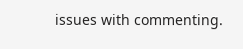issues with commenting.